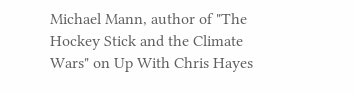Michael Mann, author of "The Hockey Stick and the Climate Wars" on Up With Chris Hayes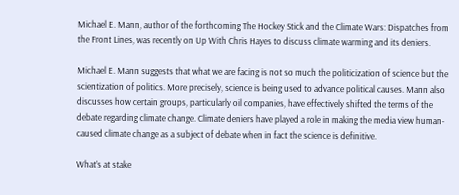Michael E. Mann, author of the forthcoming The Hockey Stick and the Climate Wars: Dispatches from the Front Lines, was recently on Up With Chris Hayes to discuss climate warming and its deniers.

Michael E. Mann suggests that what we are facing is not so much the politicization of science but the scientization of politics. More precisely, science is being used to advance political causes. Mann also discusses how certain groups, particularly oil companies, have effectively shifted the terms of the debate regarding climate change. Climate deniers have played a role in making the media view human-caused climate change as a subject of debate when in fact the science is definitive.

What’s at stake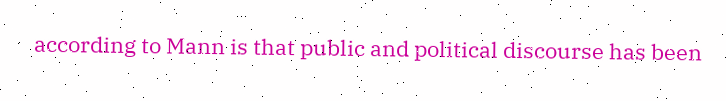according to Mann is that public and political discourse has been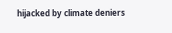hijacked by climate deniers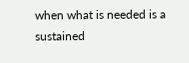when what is needed is a sustained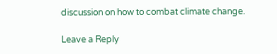discussion on how to combat climate change.

Leave a Reply